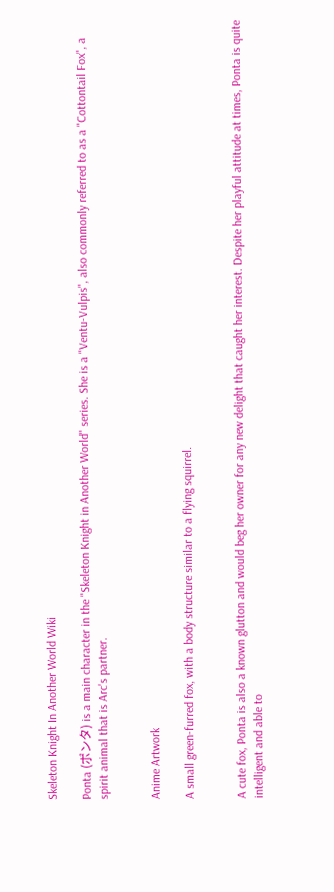Skeleton Knight In Another World Wiki

Ponta (ポンタ) is a main character in the "Skeleton Knight in Another World" series. She is a "Ventu-Vulpis", also commonly referred to as a "Cottontail Fox", a spirit animal that is Arc's partner.


Anime Artwork

A small green-furred fox, with a body structure similar to a flying squirrel.


A cute fox, Ponta is also a known glutton and would beg her owner for any new delight that caught her interest. Despite her playful attitude at times, Ponta is quite intelligent and able to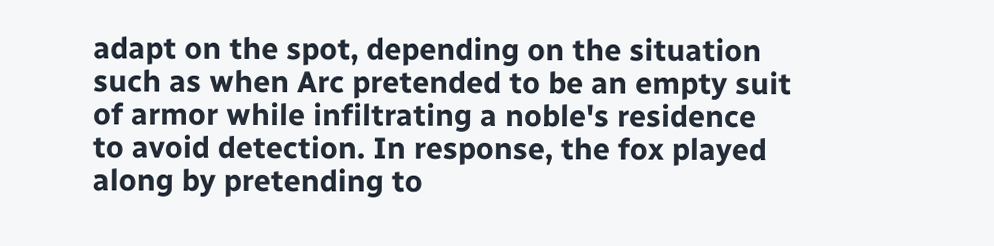adapt on the spot, depending on the situation such as when Arc pretended to be an empty suit of armor while infiltrating a noble's residence to avoid detection. In response, the fox played along by pretending to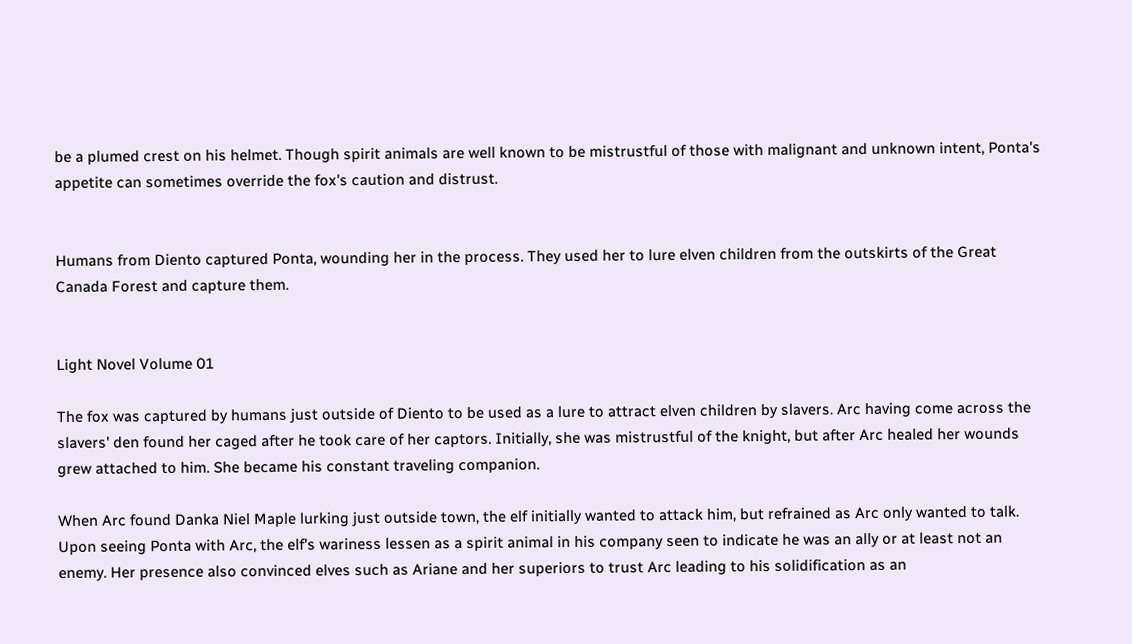be a plumed crest on his helmet. Though spirit animals are well known to be mistrustful of those with malignant and unknown intent, Ponta's appetite can sometimes override the fox's caution and distrust.


Humans from Diento captured Ponta, wounding her in the process. They used her to lure elven children from the outskirts of the Great Canada Forest and capture them.


Light Novel Volume 01

The fox was captured by humans just outside of Diento to be used as a lure to attract elven children by slavers. Arc having come across the slavers' den found her caged after he took care of her captors. Initially, she was mistrustful of the knight, but after Arc healed her wounds grew attached to him. She became his constant traveling companion.

When Arc found Danka Niel Maple lurking just outside town, the elf initially wanted to attack him, but refrained as Arc only wanted to talk. Upon seeing Ponta with Arc, the elf's wariness lessen as a spirit animal in his company seen to indicate he was an ally or at least not an enemy. Her presence also convinced elves such as Ariane and her superiors to trust Arc leading to his solidification as an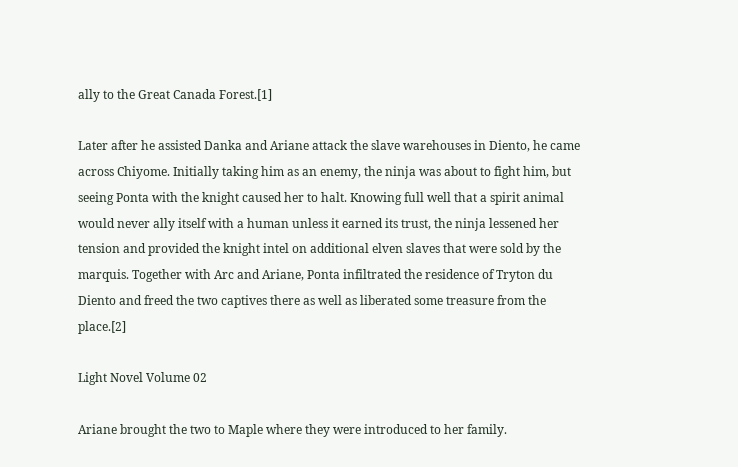ally to the Great Canada Forest.[1]

Later after he assisted Danka and Ariane attack the slave warehouses in Diento, he came across Chiyome. Initially taking him as an enemy, the ninja was about to fight him, but seeing Ponta with the knight caused her to halt. Knowing full well that a spirit animal would never ally itself with a human unless it earned its trust, the ninja lessened her tension and provided the knight intel on additional elven slaves that were sold by the marquis. Together with Arc and Ariane, Ponta infiltrated the residence of Tryton du Diento and freed the two captives there as well as liberated some treasure from the place.[2]

Light Novel Volume 02

Ariane brought the two to Maple where they were introduced to her family.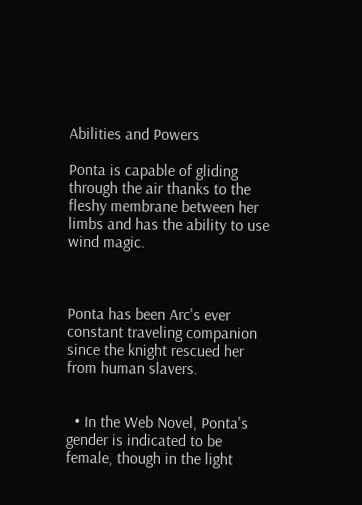Abilities and Powers

Ponta is capable of gliding through the air thanks to the fleshy membrane between her limbs and has the ability to use wind magic.



Ponta has been Arc's ever constant traveling companion since the knight rescued her from human slavers.


  • In the Web Novel, Ponta's gender is indicated to be female, though in the light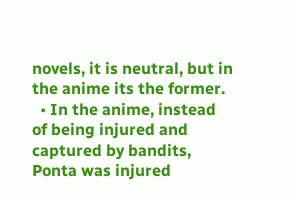novels, it is neutral, but in the anime its the former.
  • In the anime, instead of being injured and captured by bandits, Ponta was injured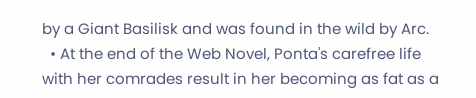by a Giant Basilisk and was found in the wild by Arc.
  • At the end of the Web Novel, Ponta's carefree life with her comrades result in her becoming as fat as a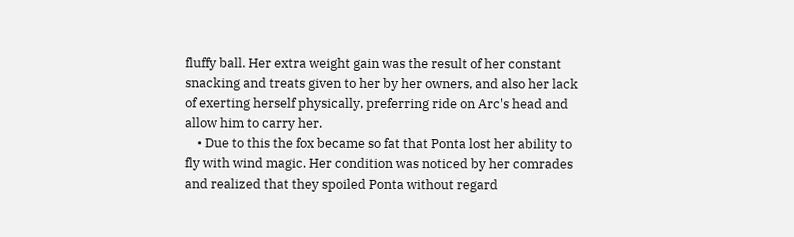fluffy ball. Her extra weight gain was the result of her constant snacking and treats given to her by her owners, and also her lack of exerting herself physically, preferring ride on Arc's head and allow him to carry her.
    • Due to this the fox became so fat that Ponta lost her ability to fly with wind magic. Her condition was noticed by her comrades and realized that they spoiled Ponta without regard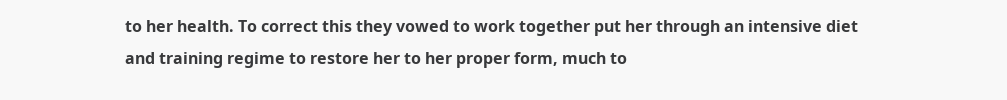to her health. To correct this they vowed to work together put her through an intensive diet and training regime to restore her to her proper form, much to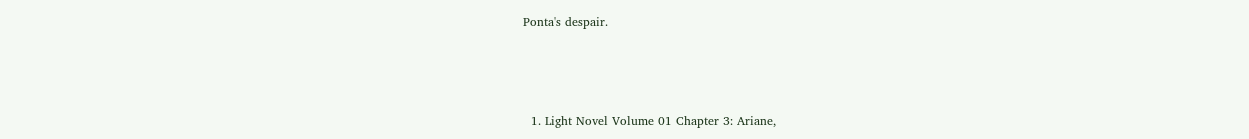Ponta's despair.



  1. Light Novel Volume 01 Chapter 3: Ariane,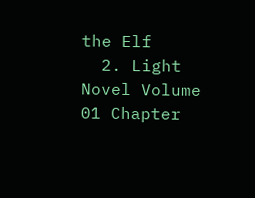the Elf
  2. Light Novel Volume 01 Chapter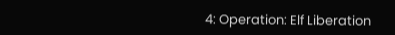4: Operation: Elf Liberation